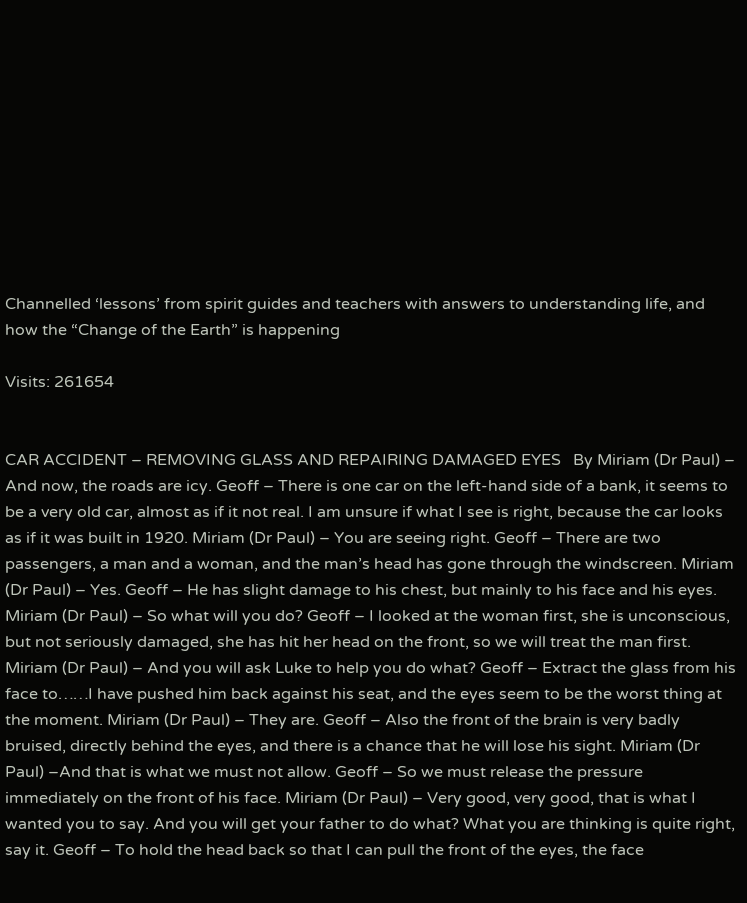Channelled ‘lessons’ from spirit guides and teachers with answers to understanding life, and how the “Change of the Earth” is happening

Visits: 261654


CAR ACCIDENT – REMOVING GLASS AND REPAIRING DAMAGED EYES   By Miriam (Dr Paul) – And now, the roads are icy. Geoff – There is one car on the left-hand side of a bank, it seems to be a very old car, almost as if it not real. I am unsure if what I see is right, because the car looks as if it was built in 1920. Miriam (Dr Paul) – You are seeing right. Geoff – There are two passengers, a man and a woman, and the man’s head has gone through the windscreen. Miriam (Dr Paul) – Yes. Geoff – He has slight damage to his chest, but mainly to his face and his eyes. Miriam (Dr Paul) – So what will you do? Geoff – I looked at the woman first, she is unconscious, but not seriously damaged, she has hit her head on the front, so we will treat the man first. Miriam (Dr Paul) – And you will ask Luke to help you do what? Geoff – Extract the glass from his face to……I have pushed him back against his seat, and the eyes seem to be the worst thing at the moment. Miriam (Dr Paul) – They are. Geoff – Also the front of the brain is very badly bruised, directly behind the eyes, and there is a chance that he will lose his sight. Miriam (Dr Paul) –And that is what we must not allow. Geoff – So we must release the pressure immediately on the front of his face. Miriam (Dr Paul) – Very good, very good, that is what I wanted you to say. And you will get your father to do what? What you are thinking is quite right, say it. Geoff – To hold the head back so that I can pull the front of the eyes, the face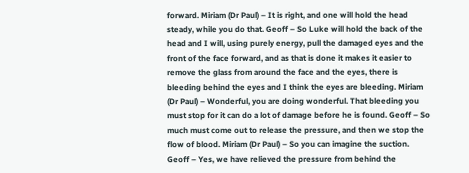forward. Miriam (Dr Paul) – It is right, and one will hold the head steady, while you do that. Geoff – So Luke will hold the back of the head and I will, using purely energy, pull the damaged eyes and the front of the face forward, and as that is done it makes it easier to remove the glass from around the face and the eyes, there is bleeding behind the eyes and I think the eyes are bleeding. Miriam (Dr Paul) – Wonderful, you are doing wonderful. That bleeding you must stop for it can do a lot of damage before he is found. Geoff – So much must come out to release the pressure, and then we stop the flow of blood. Miriam (Dr Paul) – So you can imagine the suction. Geoff – Yes, we have relieved the pressure from behind the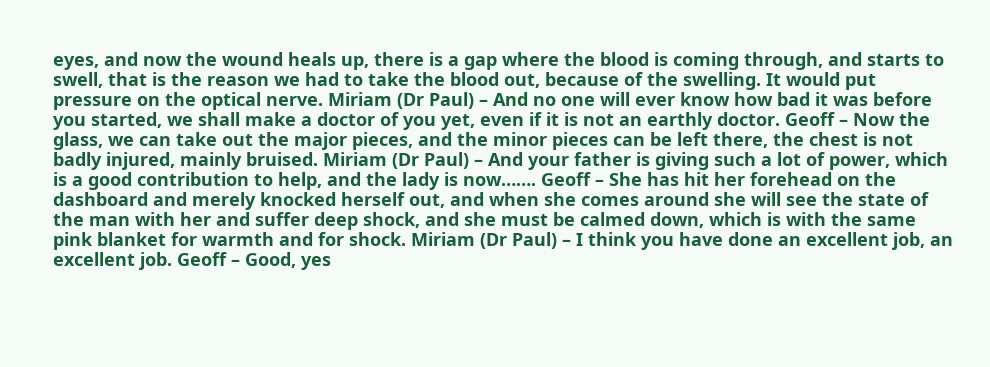eyes, and now the wound heals up, there is a gap where the blood is coming through, and starts to swell, that is the reason we had to take the blood out, because of the swelling. It would put pressure on the optical nerve. Miriam (Dr Paul) – And no one will ever know how bad it was before you started, we shall make a doctor of you yet, even if it is not an earthly doctor. Geoff – Now the glass, we can take out the major pieces, and the minor pieces can be left there, the chest is not badly injured, mainly bruised. Miriam (Dr Paul) – And your father is giving such a lot of power, which is a good contribution to help, and the lady is now……. Geoff – She has hit her forehead on the dashboard and merely knocked herself out, and when she comes around she will see the state of the man with her and suffer deep shock, and she must be calmed down, which is with the same pink blanket for warmth and for shock. Miriam (Dr Paul) – I think you have done an excellent job, an excellent job. Geoff – Good, yes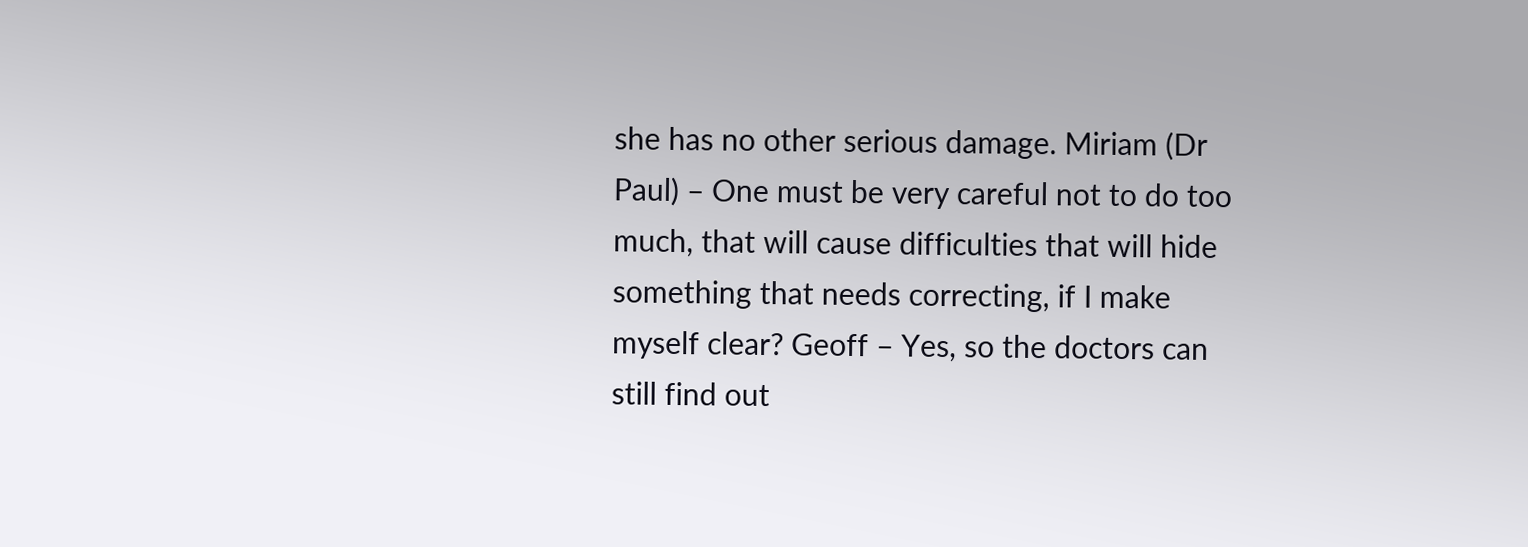she has no other serious damage. Miriam (Dr Paul) – One must be very careful not to do too much, that will cause difficulties that will hide something that needs correcting, if I make myself clear? Geoff – Yes, so the doctors can still find out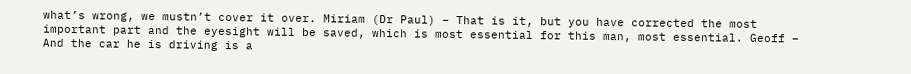what’s wrong, we mustn’t cover it over. Miriam (Dr Paul) – That is it, but you have corrected the most important part and the eyesight will be saved, which is most essential for this man, most essential. Geoff – And the car he is driving is a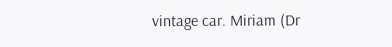vintage car. Miriam (Dr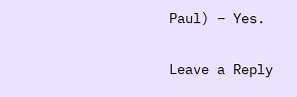Paul) – Yes.

Leave a Reply